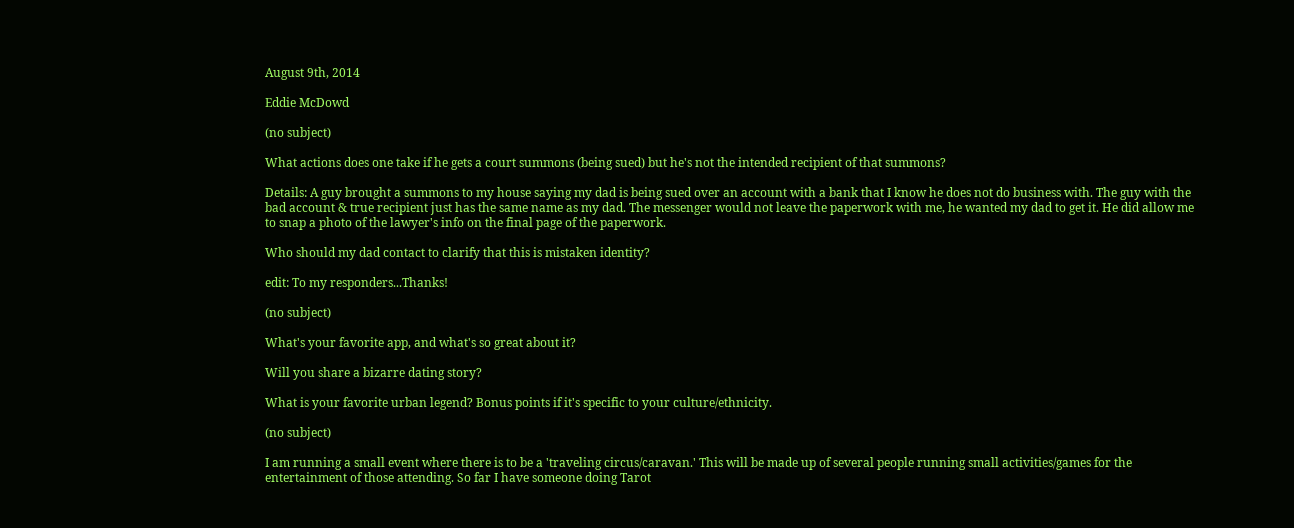August 9th, 2014

Eddie McDowd

(no subject)

What actions does one take if he gets a court summons (being sued) but he's not the intended recipient of that summons?

Details: A guy brought a summons to my house saying my dad is being sued over an account with a bank that I know he does not do business with. The guy with the bad account & true recipient just has the same name as my dad. The messenger would not leave the paperwork with me, he wanted my dad to get it. He did allow me to snap a photo of the lawyer's info on the final page of the paperwork.

Who should my dad contact to clarify that this is mistaken identity?

edit: To my responders...Thanks!

(no subject)

What's your favorite app, and what's so great about it?

Will you share a bizarre dating story?

What is your favorite urban legend? Bonus points if it's specific to your culture/ethnicity.

(no subject)

I am running a small event where there is to be a 'traveling circus/caravan.' This will be made up of several people running small activities/games for the entertainment of those attending. So far I have someone doing Tarot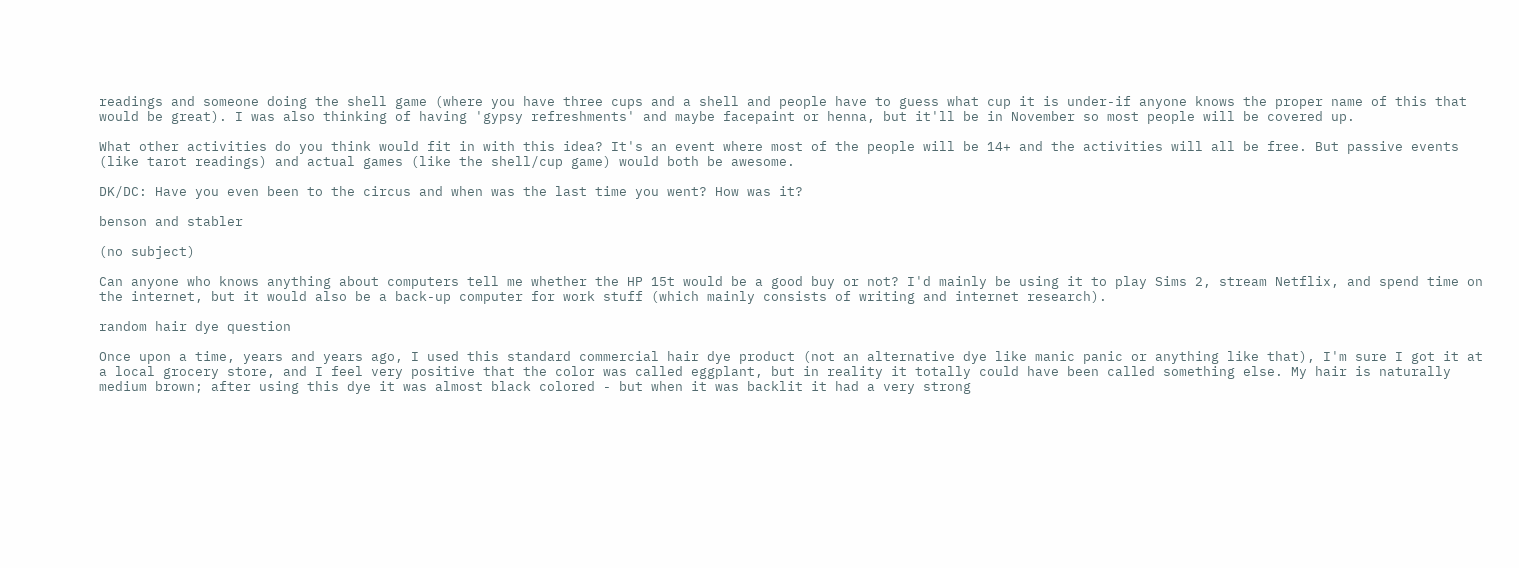readings and someone doing the shell game (where you have three cups and a shell and people have to guess what cup it is under-if anyone knows the proper name of this that would be great). I was also thinking of having 'gypsy refreshments' and maybe facepaint or henna, but it'll be in November so most people will be covered up.

What other activities do you think would fit in with this idea? It's an event where most of the people will be 14+ and the activities will all be free. But passive events (like tarot readings) and actual games (like the shell/cup game) would both be awesome.

DK/DC: Have you even been to the circus and when was the last time you went? How was it?

benson and stabler

(no subject)

Can anyone who knows anything about computers tell me whether the HP 15t would be a good buy or not? I'd mainly be using it to play Sims 2, stream Netflix, and spend time on the internet, but it would also be a back-up computer for work stuff (which mainly consists of writing and internet research).

random hair dye question

Once upon a time, years and years ago, I used this standard commercial hair dye product (not an alternative dye like manic panic or anything like that), I'm sure I got it at a local grocery store, and I feel very positive that the color was called eggplant, but in reality it totally could have been called something else. My hair is naturally medium brown; after using this dye it was almost black colored - but when it was backlit it had a very strong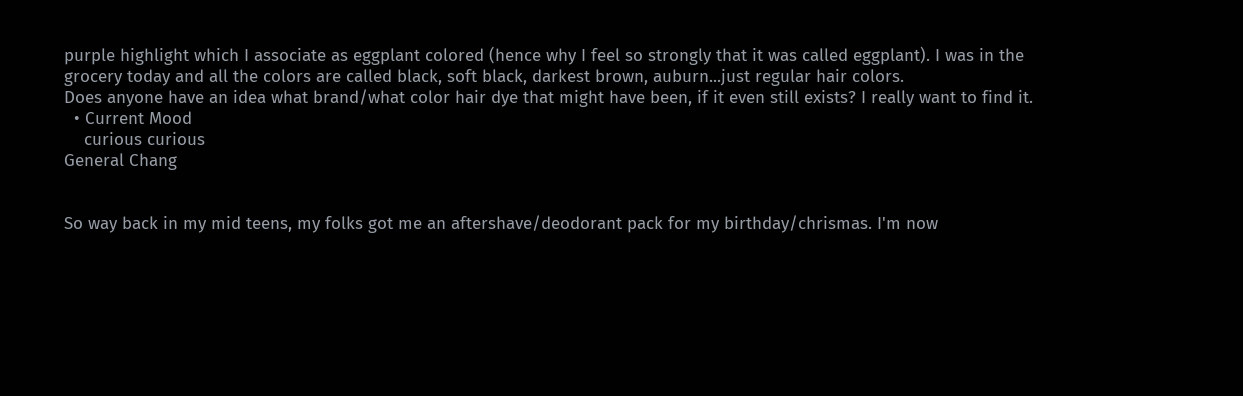purple highlight which I associate as eggplant colored (hence why I feel so strongly that it was called eggplant). I was in the grocery today and all the colors are called black, soft black, darkest brown, auburn...just regular hair colors.
Does anyone have an idea what brand/what color hair dye that might have been, if it even still exists? I really want to find it.
  • Current Mood
    curious curious
General Chang


So way back in my mid teens, my folks got me an aftershave/deodorant pack for my birthday/chrismas. I'm now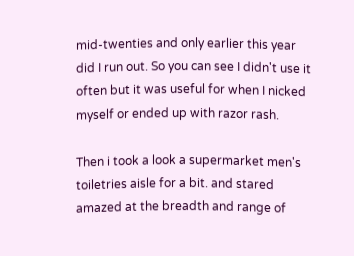mid-twenties and only earlier this year did I run out. So you can see I didn't use it often but it was useful for when I nicked myself or ended up with razor rash.

Then i took a look a supermarket men's toiletries aisle for a bit. and stared amazed at the breadth and range of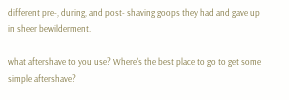different pre-, during, and post- shaving goops they had and gave up in sheer bewilderment.

what aftershave to you use? Where's the best place to go to get some simple aftershave?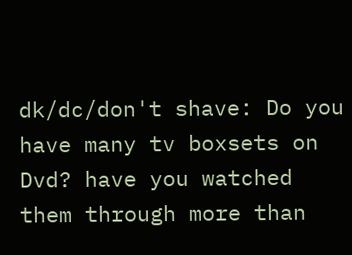dk/dc/don't shave: Do you have many tv boxsets on Dvd? have you watched them through more than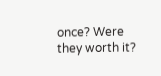once? Were they worth it?